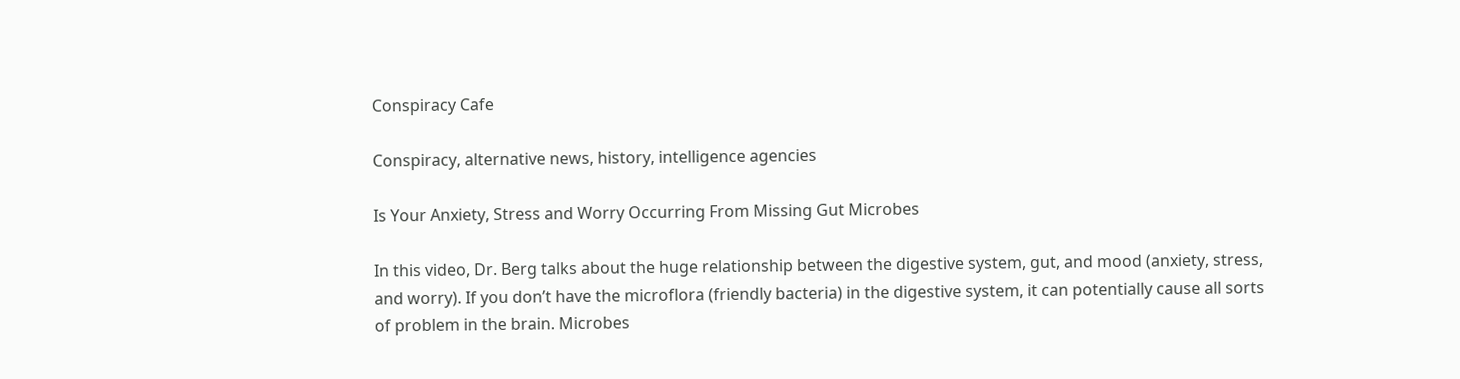Conspiracy Cafe

Conspiracy, alternative news, history, intelligence agencies

Is Your Anxiety, Stress and Worry Occurring From Missing Gut Microbes

In this video, Dr. Berg talks about the huge relationship between the digestive system, gut, and mood (anxiety, stress, and worry). If you don’t have the microflora (friendly bacteria) in the digestive system, it can potentially cause all sorts of problem in the brain. Microbes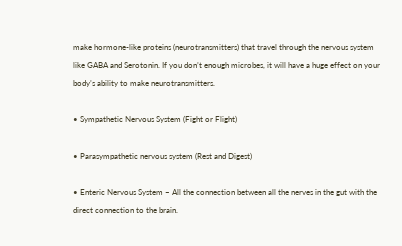make hormone-like proteins (neurotransmitters) that travel through the nervous system like GABA and Serotonin. If you don’t enough microbes, it will have a huge effect on your body’s ability to make neurotransmitters.

• Sympathetic Nervous System (Fight or Flight)

• Parasympathetic nervous system (Rest and Digest)

• Enteric Nervous System – All the connection between all the nerves in the gut with the direct connection to the brain.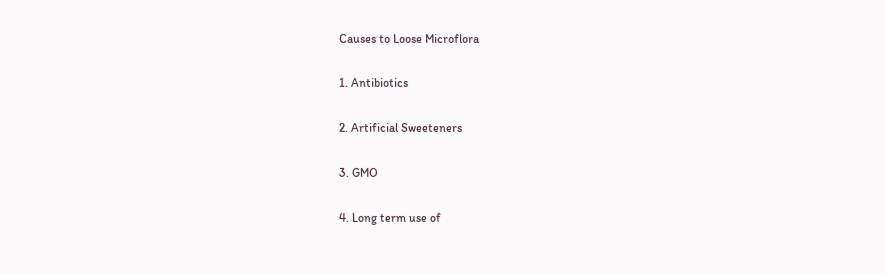Causes to Loose Microflora

1. Antibiotics

2. Artificial Sweeteners

3. GMO

4. Long term use of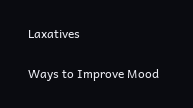Laxatives

Ways to Improve Mood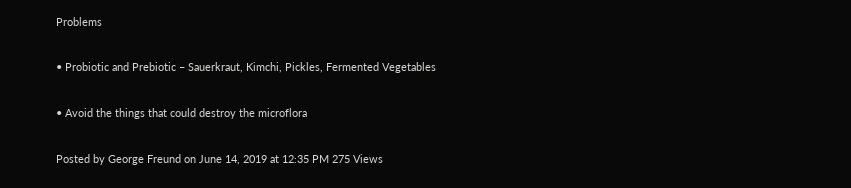Problems

• Probiotic and Prebiotic – Sauerkraut, Kimchi, Pickles, Fermented Vegetables

• Avoid the things that could destroy the microflora

Posted by George Freund on June 14, 2019 at 12:35 PM 275 Views